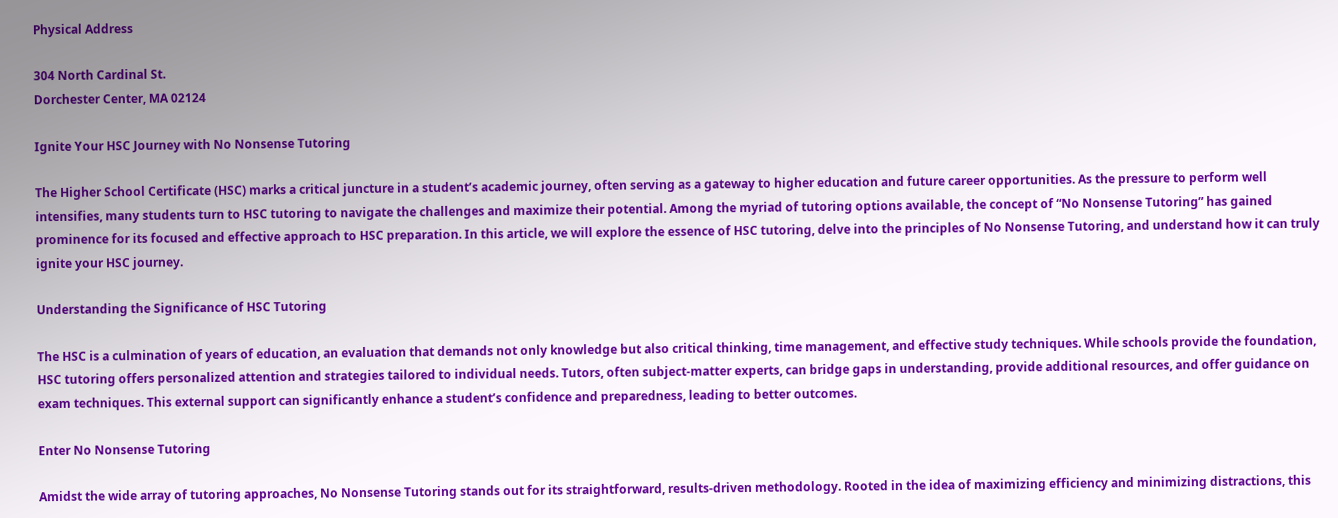Physical Address

304 North Cardinal St.
Dorchester Center, MA 02124

Ignite Your HSC Journey with No Nonsense Tutoring

The Higher School Certificate (HSC) marks a critical juncture in a student’s academic journey, often serving as a gateway to higher education and future career opportunities. As the pressure to perform well intensifies, many students turn to HSC tutoring to navigate the challenges and maximize their potential. Among the myriad of tutoring options available, the concept of “No Nonsense Tutoring” has gained prominence for its focused and effective approach to HSC preparation. In this article, we will explore the essence of HSC tutoring, delve into the principles of No Nonsense Tutoring, and understand how it can truly ignite your HSC journey.

Understanding the Significance of HSC Tutoring

The HSC is a culmination of years of education, an evaluation that demands not only knowledge but also critical thinking, time management, and effective study techniques. While schools provide the foundation, HSC tutoring offers personalized attention and strategies tailored to individual needs. Tutors, often subject-matter experts, can bridge gaps in understanding, provide additional resources, and offer guidance on exam techniques. This external support can significantly enhance a student’s confidence and preparedness, leading to better outcomes.

Enter No Nonsense Tutoring

Amidst the wide array of tutoring approaches, No Nonsense Tutoring stands out for its straightforward, results-driven methodology. Rooted in the idea of maximizing efficiency and minimizing distractions, this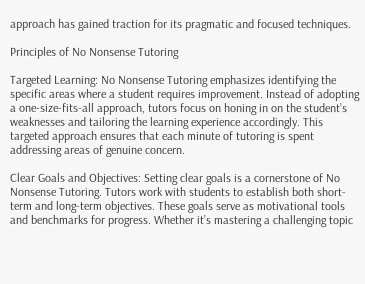approach has gained traction for its pragmatic and focused techniques.

Principles of No Nonsense Tutoring

Targeted Learning: No Nonsense Tutoring emphasizes identifying the specific areas where a student requires improvement. Instead of adopting a one-size-fits-all approach, tutors focus on honing in on the student’s weaknesses and tailoring the learning experience accordingly. This targeted approach ensures that each minute of tutoring is spent addressing areas of genuine concern.

Clear Goals and Objectives: Setting clear goals is a cornerstone of No Nonsense Tutoring. Tutors work with students to establish both short-term and long-term objectives. These goals serve as motivational tools and benchmarks for progress. Whether it’s mastering a challenging topic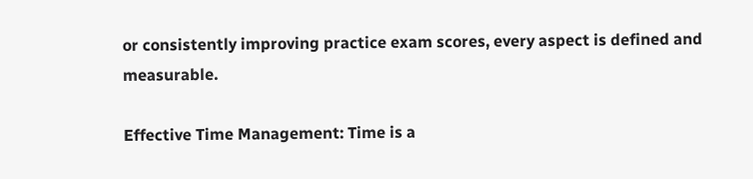or consistently improving practice exam scores, every aspect is defined and measurable.

Effective Time Management: Time is a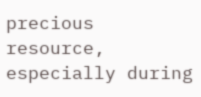precious resource, especially during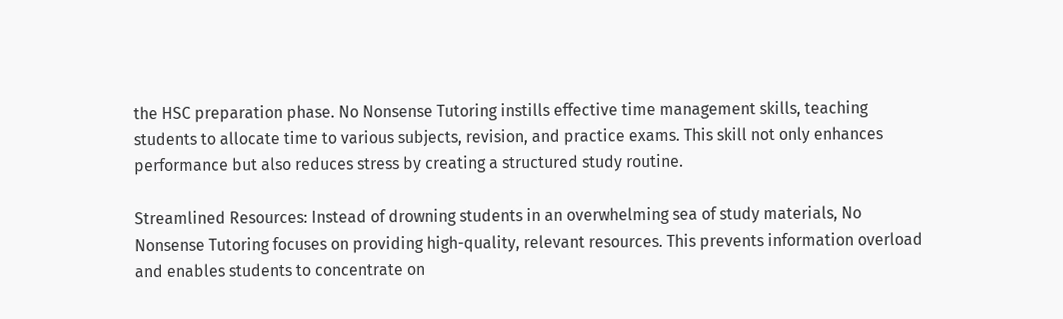the HSC preparation phase. No Nonsense Tutoring instills effective time management skills, teaching students to allocate time to various subjects, revision, and practice exams. This skill not only enhances performance but also reduces stress by creating a structured study routine.

Streamlined Resources: Instead of drowning students in an overwhelming sea of study materials, No Nonsense Tutoring focuses on providing high-quality, relevant resources. This prevents information overload and enables students to concentrate on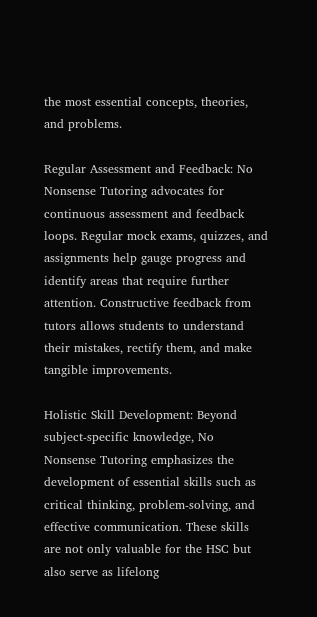the most essential concepts, theories, and problems.

Regular Assessment and Feedback: No Nonsense Tutoring advocates for continuous assessment and feedback loops. Regular mock exams, quizzes, and assignments help gauge progress and identify areas that require further attention. Constructive feedback from tutors allows students to understand their mistakes, rectify them, and make tangible improvements.

Holistic Skill Development: Beyond subject-specific knowledge, No Nonsense Tutoring emphasizes the development of essential skills such as critical thinking, problem-solving, and effective communication. These skills are not only valuable for the HSC but also serve as lifelong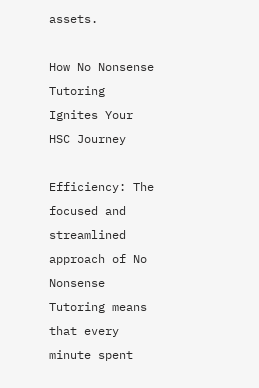assets.

How No Nonsense Tutoring Ignites Your HSC Journey

Efficiency: The focused and streamlined approach of No Nonsense Tutoring means that every minute spent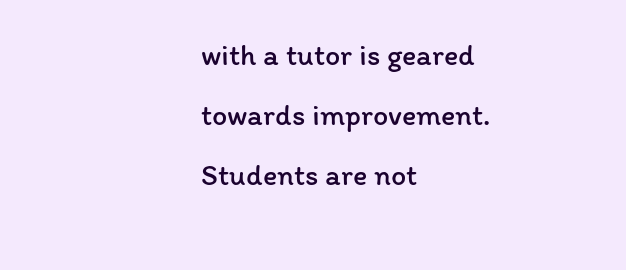with a tutor is geared towards improvement. Students are not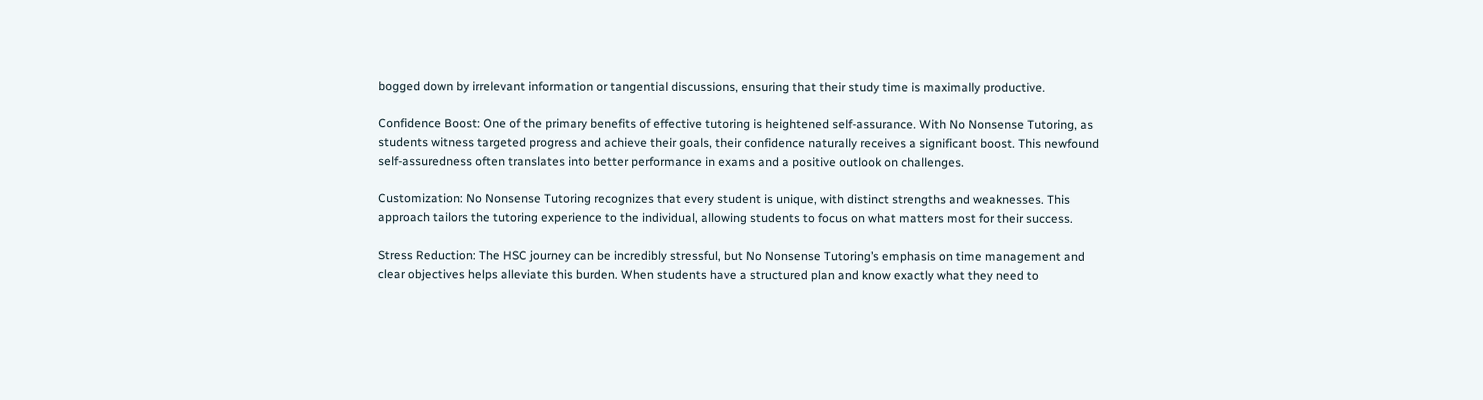bogged down by irrelevant information or tangential discussions, ensuring that their study time is maximally productive.

Confidence Boost: One of the primary benefits of effective tutoring is heightened self-assurance. With No Nonsense Tutoring, as students witness targeted progress and achieve their goals, their confidence naturally receives a significant boost. This newfound self-assuredness often translates into better performance in exams and a positive outlook on challenges.

Customization: No Nonsense Tutoring recognizes that every student is unique, with distinct strengths and weaknesses. This approach tailors the tutoring experience to the individual, allowing students to focus on what matters most for their success.

Stress Reduction: The HSC journey can be incredibly stressful, but No Nonsense Tutoring’s emphasis on time management and clear objectives helps alleviate this burden. When students have a structured plan and know exactly what they need to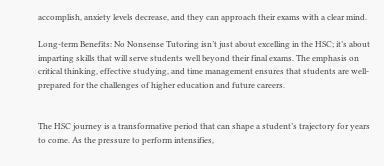accomplish, anxiety levels decrease, and they can approach their exams with a clear mind.

Long-term Benefits: No Nonsense Tutoring isn’t just about excelling in the HSC; it’s about imparting skills that will serve students well beyond their final exams. The emphasis on critical thinking, effective studying, and time management ensures that students are well-prepared for the challenges of higher education and future careers.


The HSC journey is a transformative period that can shape a student’s trajectory for years to come. As the pressure to perform intensifies,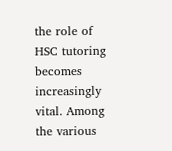the role of HSC tutoring becomes increasingly vital. Among the various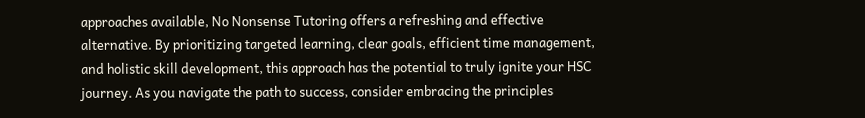approaches available, No Nonsense Tutoring offers a refreshing and effective alternative. By prioritizing targeted learning, clear goals, efficient time management, and holistic skill development, this approach has the potential to truly ignite your HSC journey. As you navigate the path to success, consider embracing the principles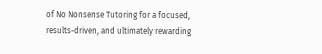of No Nonsense Tutoring for a focused, results-driven, and ultimately rewarding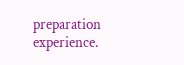preparation experience.